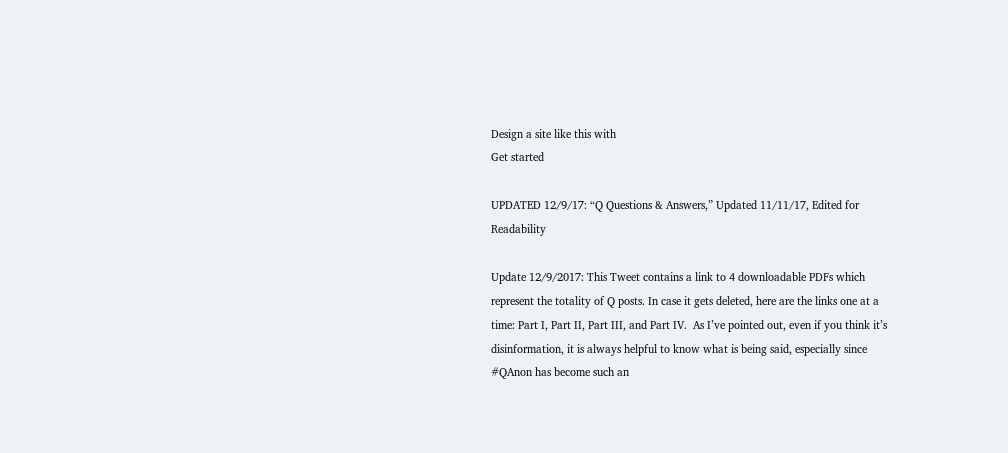Design a site like this with
Get started

UPDATED 12/9/17: “Q Questions & Answers,” Updated 11/11/17, Edited for Readability

Update 12/9/2017: This Tweet contains a link to 4 downloadable PDFs which represent the totality of Q posts. In case it gets deleted, here are the links one at a time: Part I, Part II, Part III, and Part IV.  As I’ve pointed out, even if you think it’s disinformation, it is always helpful to know what is being said, especially since #QAnon has become such an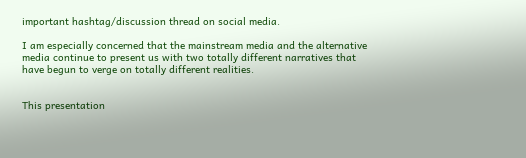important hashtag/discussion thread on social media.

I am especially concerned that the mainstream media and the alternative media continue to present us with two totally different narratives that have begun to verge on totally different realities.


This presentation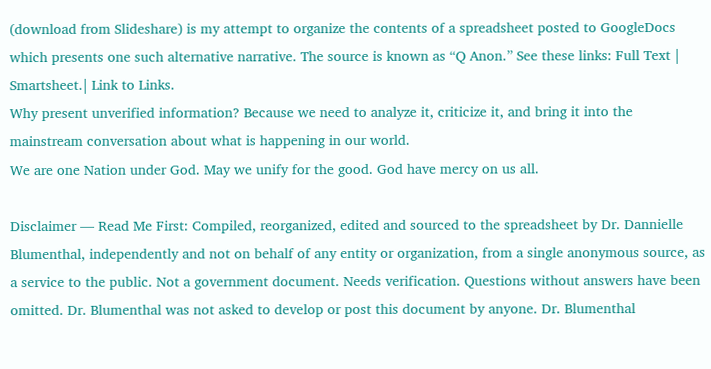(download from Slideshare) is my attempt to organize the contents of a spreadsheet posted to GoogleDocs which presents one such alternative narrative. The source is known as “Q Anon.” See these links: Full Text | Smartsheet.| Link to Links.
Why present unverified information? Because we need to analyze it, criticize it, and bring it into the mainstream conversation about what is happening in our world.
We are one Nation under God. May we unify for the good. God have mercy on us all.

Disclaimer — Read Me First: Compiled, reorganized, edited and sourced to the spreadsheet by Dr. Dannielle Blumenthal, independently and not on behalf of any entity or organization, from a single anonymous source, as a service to the public. Not a government document. Needs verification. Questions without answers have been omitted. Dr. Blumenthal was not asked to develop or post this document by anyone. Dr. Blumenthal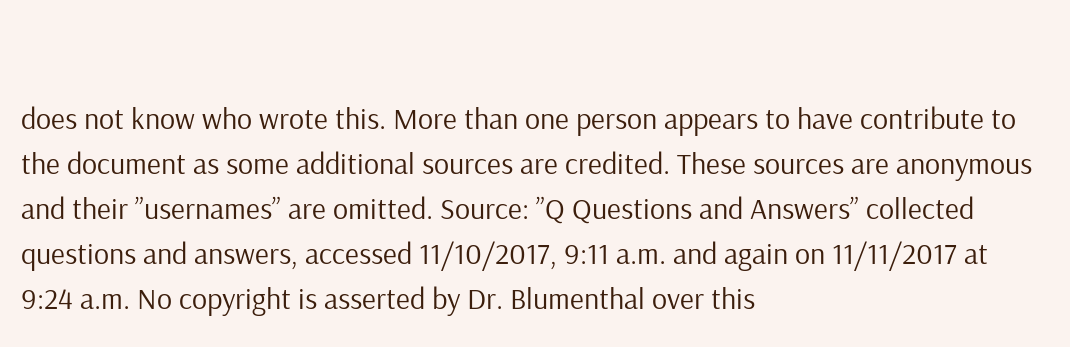does not know who wrote this. More than one person appears to have contribute to the document as some additional sources are credited. These sources are anonymous and their ”usernames” are omitted. Source: ”Q Questions and Answers” collected questions and answers, accessed 11/10/2017, 9:11 a.m. and again on 11/11/2017 at 9:24 a.m. No copyright is asserted by Dr. Blumenthal over this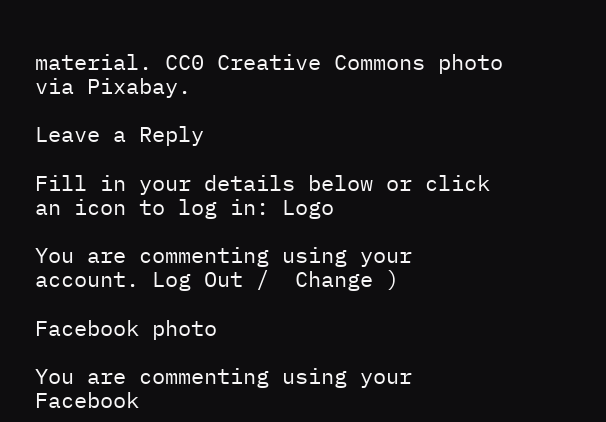material. CC0 Creative Commons photo via Pixabay.

Leave a Reply

Fill in your details below or click an icon to log in: Logo

You are commenting using your account. Log Out /  Change )

Facebook photo

You are commenting using your Facebook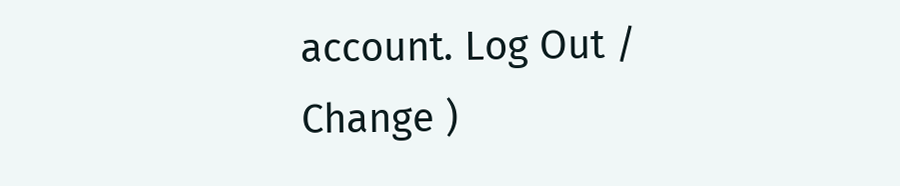account. Log Out /  Change )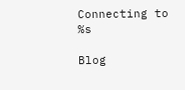Connecting to %s

Blog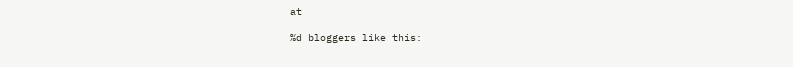at

%d bloggers like this: